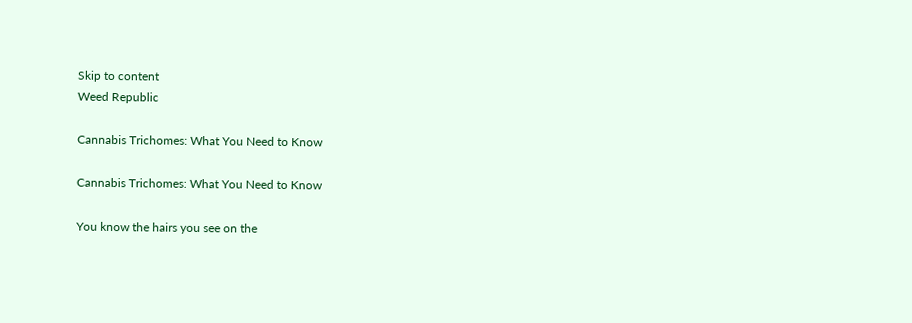Skip to content
Weed Republic

Cannabis Trichomes: What You Need to Know

Cannabis Trichomes: What You Need to Know

You know the hairs you see on the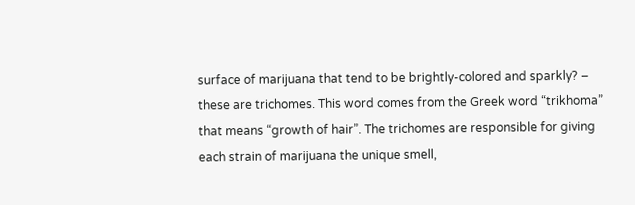surface of marijuana that tend to be brightly-colored and sparkly? – these are trichomes. This word comes from the Greek word “trikhoma” that means “growth of hair”. The trichomes are responsible for giving each strain of marijuana the unique smell,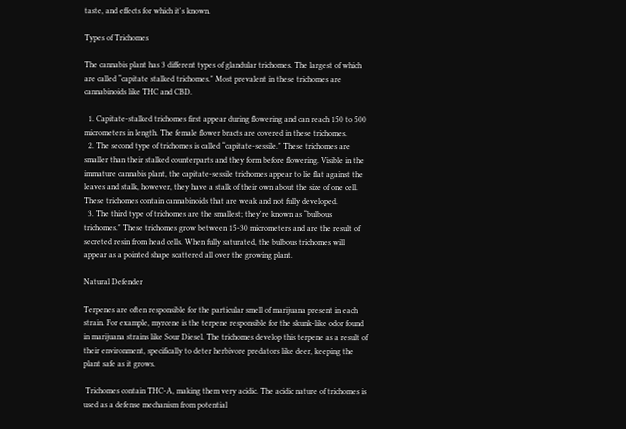taste, and effects for which it's known.

Types of Trichomes

The cannabis plant has 3 different types of glandular trichomes. The largest of which are called “capitate stalked trichomes." Most prevalent in these trichomes are cannabinoids like THC and CBD.

  1. Capitate-stalked trichomes first appear during flowering and can reach 150 to 500 micrometers in length. The female flower bracts are covered in these trichomes.
  2. The second type of trichomes is called “capitate-sessile." These trichomes are smaller than their stalked counterparts and they form before flowering. Visible in the immature cannabis plant, the capitate-sessile trichomes appear to lie flat against the leaves and stalk, however, they have a stalk of their own about the size of one cell. These trichomes contain cannabinoids that are weak and not fully developed.
  3. The third type of trichomes are the smallest; they're known as “bulbous trichomes." These trichomes grow between 15-30 micrometers and are the result of secreted resin from head cells. When fully saturated, the bulbous trichomes will appear as a pointed shape scattered all over the growing plant.

Natural Defender

Terpenes are often responsible for the particular smell of marijuana present in each strain. For example, myrcene is the terpene responsible for the skunk-like odor found in marijuana strains like Sour Diesel. The trichomes develop this terpene as a result of their environment, specifically to deter herbivore predators like deer, keeping the plant safe as it grows.

 Trichomes contain THC-A, making them very acidic. The acidic nature of trichomes is used as a defense mechanism from potential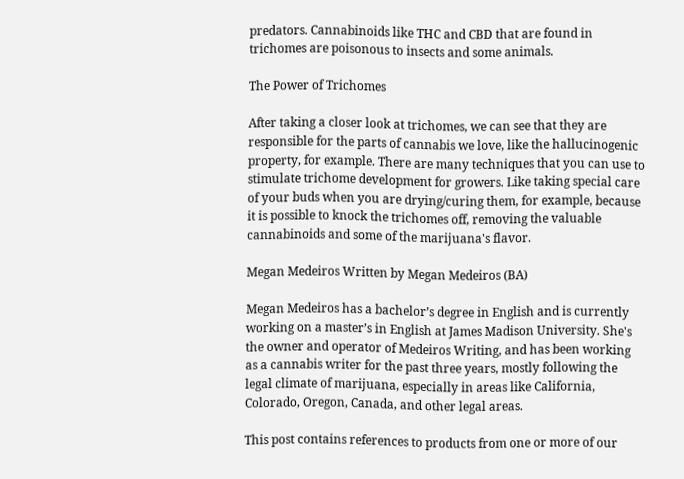predators. Cannabinoids like THC and CBD that are found in trichomes are poisonous to insects and some animals.

The Power of Trichomes

After taking a closer look at trichomes, we can see that they are responsible for the parts of cannabis we love, like the hallucinogenic property, for example. There are many techniques that you can use to stimulate trichome development for growers. Like taking special care of your buds when you are drying/curing them, for example, because it is possible to knock the trichomes off, removing the valuable cannabinoids and some of the marijuana's flavor.

Megan Medeiros Written by Megan Medeiros (BA)

Megan Medeiros has a bachelor’s degree in English and is currently working on a master’s in English at James Madison University. She's the owner and operator of Medeiros Writing, and has been working as a cannabis writer for the past three years, mostly following the legal climate of marijuana, especially in areas like California, Colorado, Oregon, Canada, and other legal areas.

This post contains references to products from one or more of our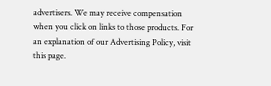advertisers. We may receive compensation when you click on links to those products. For an explanation of our Advertising Policy, visit this page.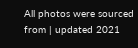All photos were sourced from | updated 2021